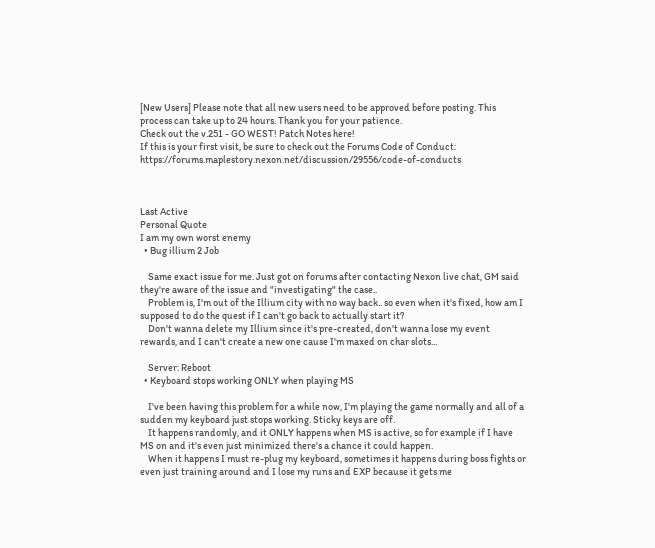[New Users] Please note that all new users need to be approved before posting. This process can take up to 24 hours. Thank you for your patience.
Check out the v.251 - GO WEST! Patch Notes here!
If this is your first visit, be sure to check out the Forums Code of Conduct: https://forums.maplestory.nexon.net/discussion/29556/code-of-conducts



Last Active
Personal Quote
I am my own worst enemy
  • Bug illium 2 Job

    Same exact issue for me. Just got on forums after contacting Nexon live chat, GM said they're aware of the issue and "investigating" the case..
    Problem is, I'm out of the Illium city with no way back.. so even when it's fixed, how am I supposed to do the quest if I can't go back to actually start it?
    Don't wanna delete my Illium since it's pre-created, don't wanna lose my event rewards, and I can't create a new one cause I'm maxed on char slots...

    Server: Reboot
  • Keyboard stops working ONLY when playing MS

    I've been having this problem for a while now, I'm playing the game normally and all of a sudden my keyboard just stops working. Sticky keys are off.
    It happens randomly, and it ONLY happens when MS is active, so for example if I have MS on and it's even just minimized there's a chance it could happen.
    When it happens I must re-plug my keyboard, sometimes it happens during boss fights or even just training around and I lose my runs and EXP because it gets me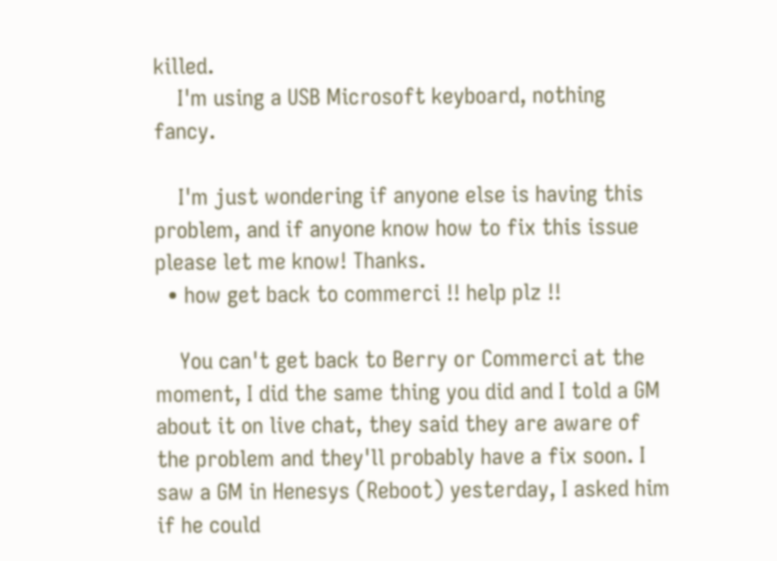killed.
    I'm using a USB Microsoft keyboard, nothing fancy.

    I'm just wondering if anyone else is having this problem, and if anyone know how to fix this issue please let me know! Thanks.
  • how get back to commerci !! help plz !!

    You can't get back to Berry or Commerci at the moment, I did the same thing you did and I told a GM about it on live chat, they said they are aware of the problem and they'll probably have a fix soon. I saw a GM in Henesys (Reboot) yesterday, I asked him if he could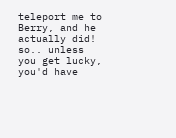teleport me to Berry, and he actually did! so.. unless you get lucky, you'd have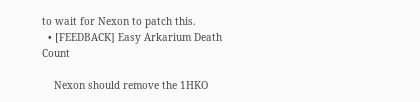to wait for Nexon to patch this.
  • [FEEDBACK] Easy Arkarium Death Count

    Nexon should remove the 1HKO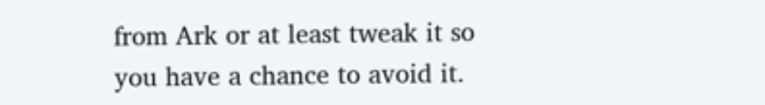from Ark or at least tweak it so you have a chance to avoid it.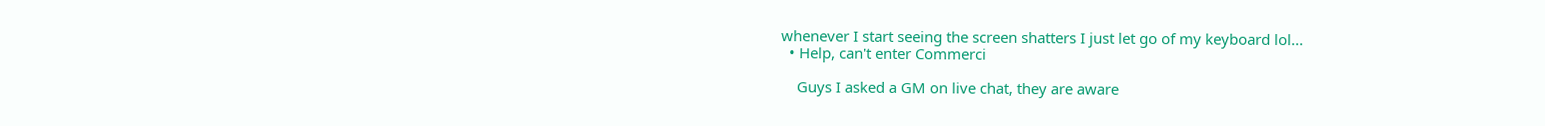whenever I start seeing the screen shatters I just let go of my keyboard lol...
  • Help, can't enter Commerci

    Guys I asked a GM on live chat, they are aware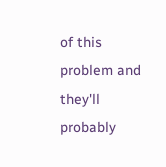of this problem and they'll probably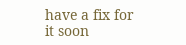have a fix for it soon